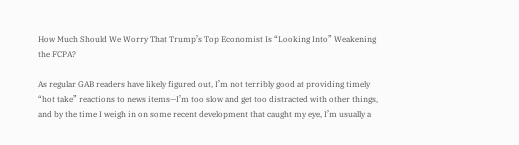How Much Should We Worry That Trump’s Top Economist Is “Looking Into” Weakening the FCPA?

As regular GAB readers have likely figured out, I’m not terribly good at providing timely “hot take” reactions to news items—I’m too slow and get too distracted with other things, and by the time I weigh in on some recent development that caught my eye, I’m usually a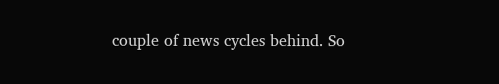couple of news cycles behind. So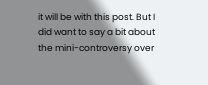it will be with this post. But I did want to say a bit about the mini-controversy over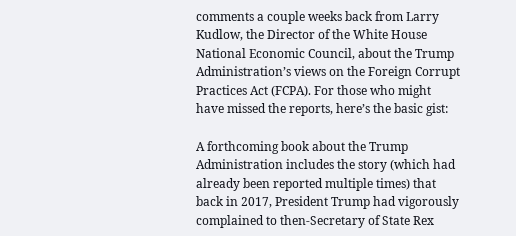comments a couple weeks back from Larry Kudlow, the Director of the White House National Economic Council, about the Trump Administration’s views on the Foreign Corrupt Practices Act (FCPA). For those who might have missed the reports, here’s the basic gist:

A forthcoming book about the Trump Administration includes the story (which had already been reported multiple times) that back in 2017, President Trump had vigorously complained to then-Secretary of State Rex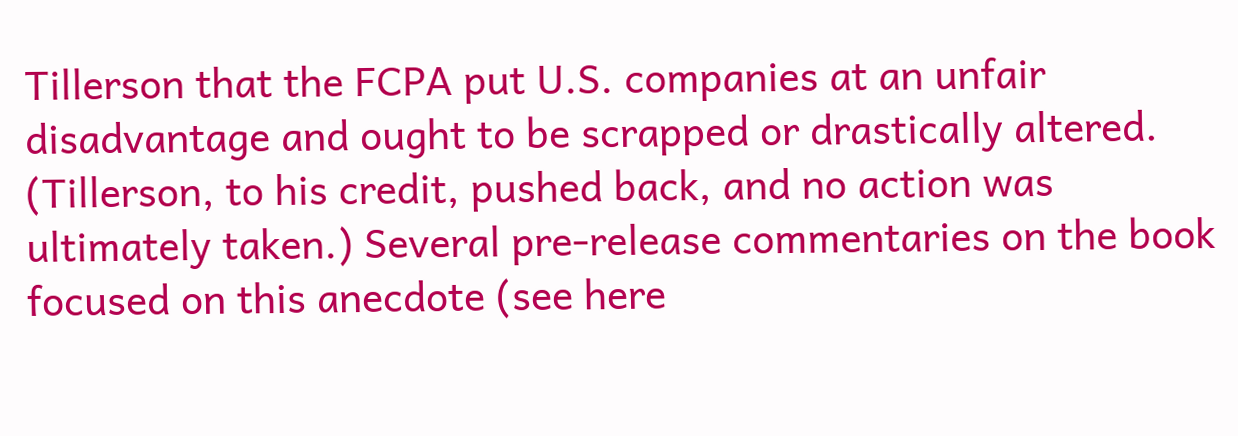Tillerson that the FCPA put U.S. companies at an unfair disadvantage and ought to be scrapped or drastically altered. (Tillerson, to his credit, pushed back, and no action was ultimately taken.) Several pre-release commentaries on the book focused on this anecdote (see here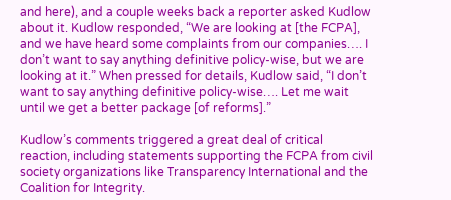and here), and a couple weeks back a reporter asked Kudlow about it. Kudlow responded, “We are looking at [the FCPA], and we have heard some complaints from our companies…. I don’t want to say anything definitive policy-wise, but we are looking at it.” When pressed for details, Kudlow said, “I don’t want to say anything definitive policy-wise…. Let me wait until we get a better package [of reforms].”

Kudlow’s comments triggered a great deal of critical reaction, including statements supporting the FCPA from civil society organizations like Transparency International and the Coalition for Integrity.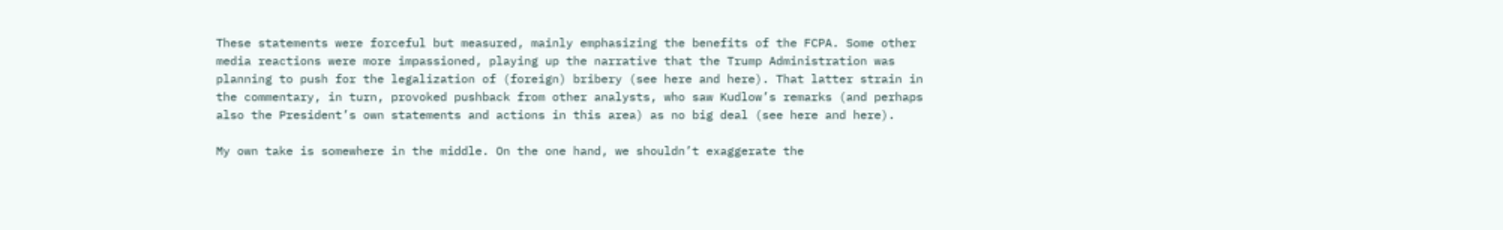These statements were forceful but measured, mainly emphasizing the benefits of the FCPA. Some other media reactions were more impassioned, playing up the narrative that the Trump Administration was planning to push for the legalization of (foreign) bribery (see here and here). That latter strain in the commentary, in turn, provoked pushback from other analysts, who saw Kudlow’s remarks (and perhaps also the President’s own statements and actions in this area) as no big deal (see here and here).

My own take is somewhere in the middle. On the one hand, we shouldn’t exaggerate the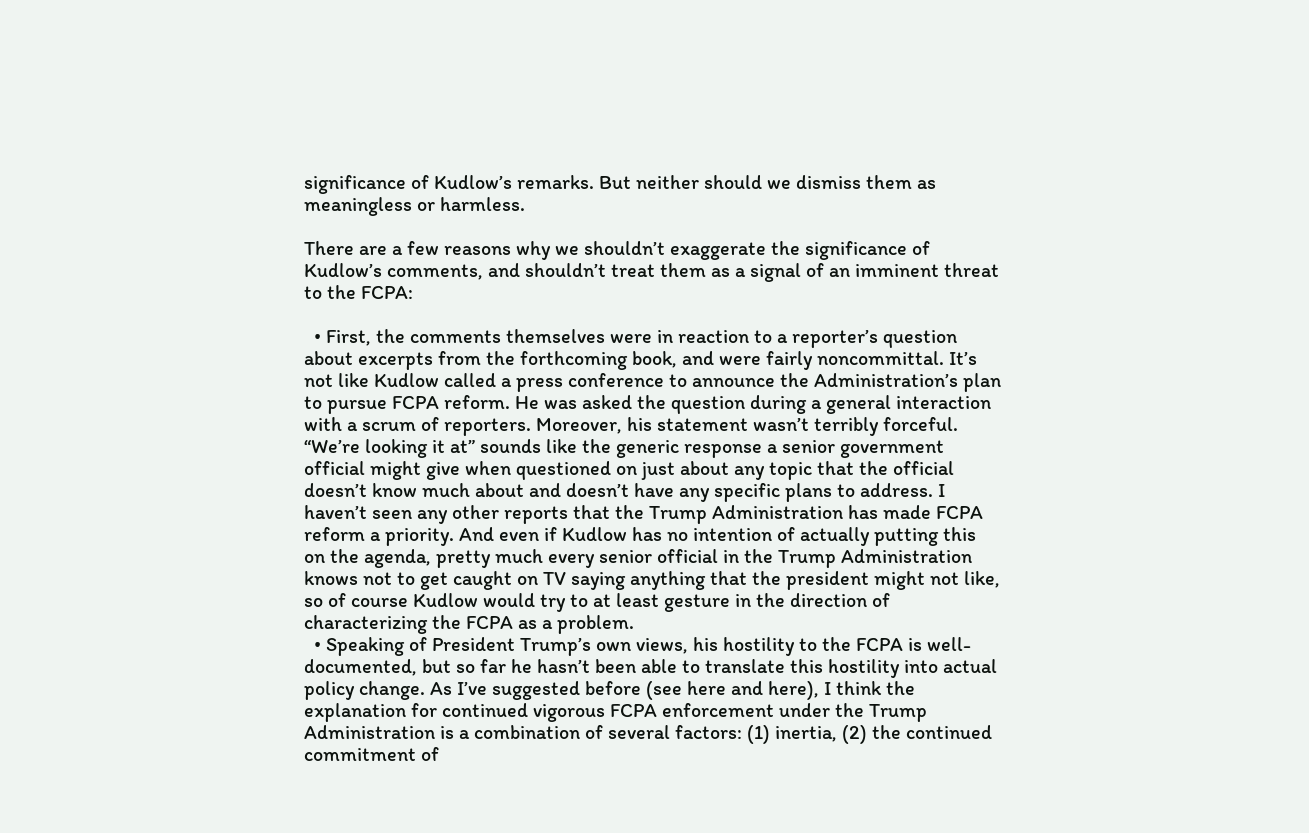significance of Kudlow’s remarks. But neither should we dismiss them as meaningless or harmless.

There are a few reasons why we shouldn’t exaggerate the significance of Kudlow’s comments, and shouldn’t treat them as a signal of an imminent threat to the FCPA:

  • First, the comments themselves were in reaction to a reporter’s question about excerpts from the forthcoming book, and were fairly noncommittal. It’s not like Kudlow called a press conference to announce the Administration’s plan to pursue FCPA reform. He was asked the question during a general interaction with a scrum of reporters. Moreover, his statement wasn’t terribly forceful. “We’re looking it at” sounds like the generic response a senior government official might give when questioned on just about any topic that the official doesn’t know much about and doesn’t have any specific plans to address. I haven’t seen any other reports that the Trump Administration has made FCPA reform a priority. And even if Kudlow has no intention of actually putting this on the agenda, pretty much every senior official in the Trump Administration knows not to get caught on TV saying anything that the president might not like, so of course Kudlow would try to at least gesture in the direction of characterizing the FCPA as a problem.
  • Speaking of President Trump’s own views, his hostility to the FCPA is well-documented, but so far he hasn’t been able to translate this hostility into actual policy change. As I’ve suggested before (see here and here), I think the explanation for continued vigorous FCPA enforcement under the Trump Administration is a combination of several factors: (1) inertia, (2) the continued commitment of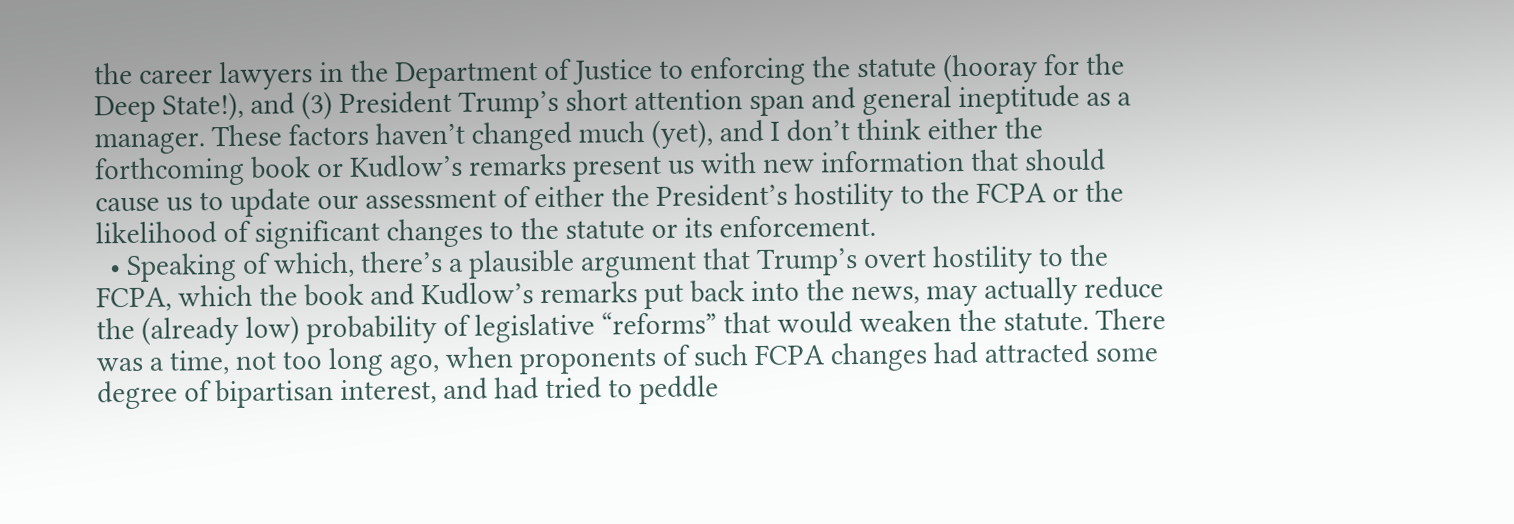the career lawyers in the Department of Justice to enforcing the statute (hooray for the Deep State!), and (3) President Trump’s short attention span and general ineptitude as a manager. These factors haven’t changed much (yet), and I don’t think either the forthcoming book or Kudlow’s remarks present us with new information that should cause us to update our assessment of either the President’s hostility to the FCPA or the likelihood of significant changes to the statute or its enforcement.
  • Speaking of which, there’s a plausible argument that Trump’s overt hostility to the FCPA, which the book and Kudlow’s remarks put back into the news, may actually reduce the (already low) probability of legislative “reforms” that would weaken the statute. There was a time, not too long ago, when proponents of such FCPA changes had attracted some degree of bipartisan interest, and had tried to peddle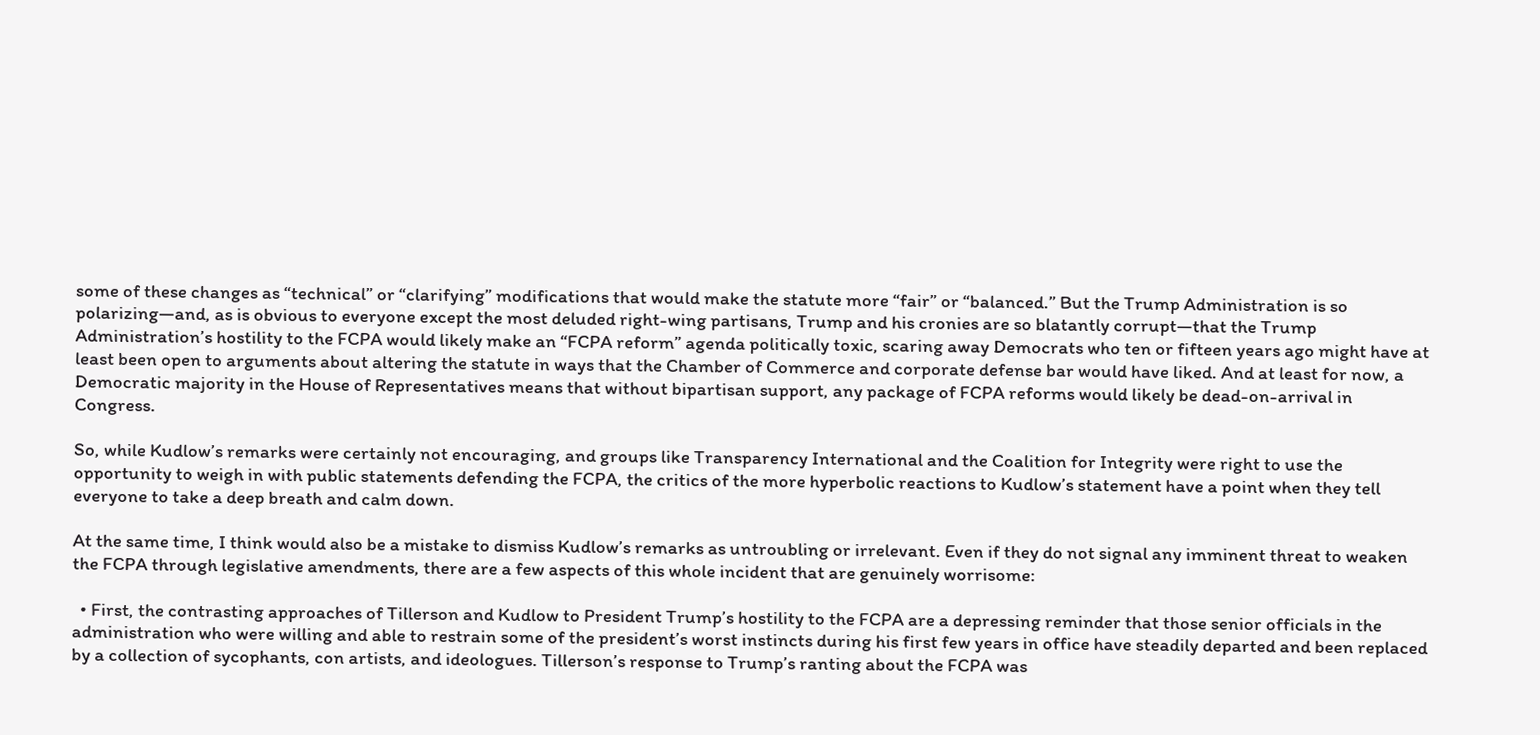some of these changes as “technical” or “clarifying” modifications that would make the statute more “fair” or “balanced.” But the Trump Administration is so polarizing—and, as is obvious to everyone except the most deluded right-wing partisans, Trump and his cronies are so blatantly corrupt—that the Trump Administration’s hostility to the FCPA would likely make an “FCPA reform” agenda politically toxic, scaring away Democrats who ten or fifteen years ago might have at least been open to arguments about altering the statute in ways that the Chamber of Commerce and corporate defense bar would have liked. And at least for now, a Democratic majority in the House of Representatives means that without bipartisan support, any package of FCPA reforms would likely be dead-on-arrival in Congress.

So, while Kudlow’s remarks were certainly not encouraging, and groups like Transparency International and the Coalition for Integrity were right to use the opportunity to weigh in with public statements defending the FCPA, the critics of the more hyperbolic reactions to Kudlow’s statement have a point when they tell everyone to take a deep breath and calm down.

At the same time, I think would also be a mistake to dismiss Kudlow’s remarks as untroubling or irrelevant. Even if they do not signal any imminent threat to weaken the FCPA through legislative amendments, there are a few aspects of this whole incident that are genuinely worrisome:

  • First, the contrasting approaches of Tillerson and Kudlow to President Trump’s hostility to the FCPA are a depressing reminder that those senior officials in the administration who were willing and able to restrain some of the president’s worst instincts during his first few years in office have steadily departed and been replaced by a collection of sycophants, con artists, and ideologues. Tillerson’s response to Trump’s ranting about the FCPA was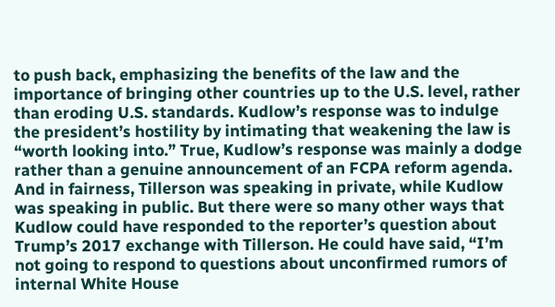to push back, emphasizing the benefits of the law and the importance of bringing other countries up to the U.S. level, rather than eroding U.S. standards. Kudlow’s response was to indulge the president’s hostility by intimating that weakening the law is “worth looking into.” True, Kudlow’s response was mainly a dodge rather than a genuine announcement of an FCPA reform agenda. And in fairness, Tillerson was speaking in private, while Kudlow was speaking in public. But there were so many other ways that Kudlow could have responded to the reporter’s question about Trump’s 2017 exchange with Tillerson. He could have said, “I’m not going to respond to questions about unconfirmed rumors of internal White House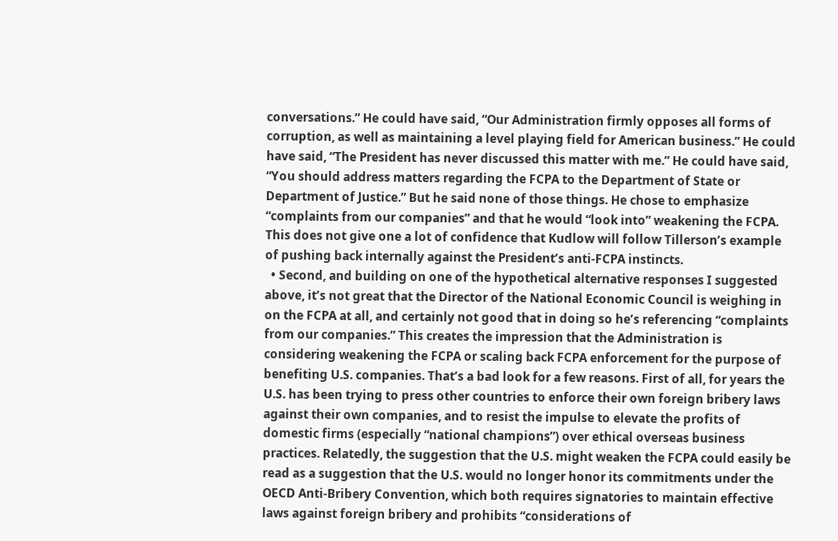conversations.” He could have said, “Our Administration firmly opposes all forms of corruption, as well as maintaining a level playing field for American business.” He could have said, “The President has never discussed this matter with me.” He could have said, “You should address matters regarding the FCPA to the Department of State or Department of Justice.” But he said none of those things. He chose to emphasize “complaints from our companies” and that he would “look into” weakening the FCPA. This does not give one a lot of confidence that Kudlow will follow Tillerson’s example of pushing back internally against the President’s anti-FCPA instincts.
  • Second, and building on one of the hypothetical alternative responses I suggested above, it’s not great that the Director of the National Economic Council is weighing in on the FCPA at all, and certainly not good that in doing so he’s referencing “complaints from our companies.” This creates the impression that the Administration is considering weakening the FCPA or scaling back FCPA enforcement for the purpose of benefiting U.S. companies. That’s a bad look for a few reasons. First of all, for years the U.S. has been trying to press other countries to enforce their own foreign bribery laws against their own companies, and to resist the impulse to elevate the profits of domestic firms (especially “national champions”) over ethical overseas business practices. Relatedly, the suggestion that the U.S. might weaken the FCPA could easily be read as a suggestion that the U.S. would no longer honor its commitments under the OECD Anti-Bribery Convention, which both requires signatories to maintain effective laws against foreign bribery and prohibits “considerations of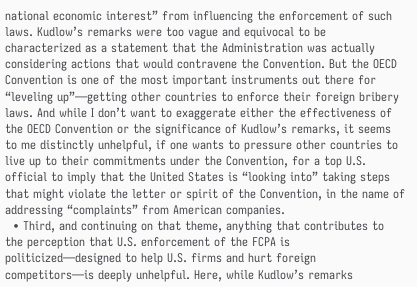national economic interest” from influencing the enforcement of such laws. Kudlow’s remarks were too vague and equivocal to be characterized as a statement that the Administration was actually considering actions that would contravene the Convention. But the OECD Convention is one of the most important instruments out there for “leveling up”—getting other countries to enforce their foreign bribery laws. And while I don’t want to exaggerate either the effectiveness of the OECD Convention or the significance of Kudlow’s remarks, it seems to me distinctly unhelpful, if one wants to pressure other countries to live up to their commitments under the Convention, for a top U.S. official to imply that the United States is “looking into” taking steps that might violate the letter or spirit of the Convention, in the name of addressing “complaints” from American companies.
  • Third, and continuing on that theme, anything that contributes to the perception that U.S. enforcement of the FCPA is politicized—designed to help U.S. firms and hurt foreign competitors—is deeply unhelpful. Here, while Kudlow’s remarks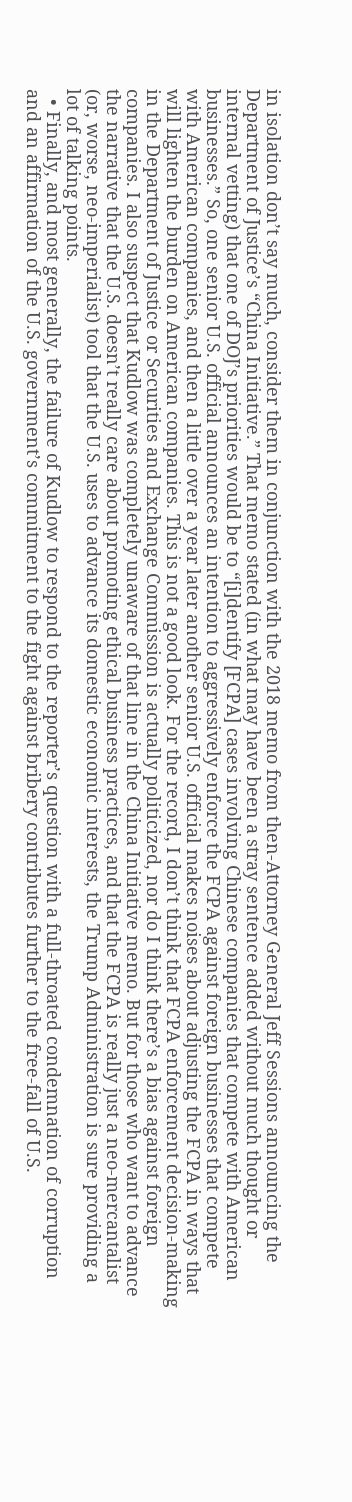in isolation don’t say much, consider them in conjunction with the 2018 memo from then-Attorney General Jeff Sessions announcing the Department of Justice’s “China Initiative.” That memo stated (in what may have been a stray sentence added without much thought or internal vetting) that one of DOJ’s priorities would be to “[i]dentify [FCPA] cases involving Chinese companies that compete with American businesses.” So, one senior U.S. official announces an intention to aggressively enforce the FCPA against foreign businesses that compete with American companies, and then a little over a year later another senior U.S. official makes noises about adjusting the FCPA in ways that will lighten the burden on American companies. This is not a good look. For the record, I don’t think that FCPA enforcement decision-making in the Department of Justice or Securities and Exchange Commission is actually politicized, nor do I think there’s a bias against foreign companies. I also suspect that Kudlow was completely unaware of that line in the China Initiative memo. But for those who want to advance the narrative that the U.S. doesn’t really care about promoting ethical business practices, and that the FCPA is really just a neo-mercantalist (or, worse, neo-imperialist) tool that the U.S. uses to advance its domestic economic interests, the Trump Administration is sure providing a lot of talking points.
  • Finally, and most generally, the failure of Kudlow to respond to the reporter’s question with a full-throated condemnation of corruption and an affirmation of the U.S. government’s commitment to the fight against bribery contributes further to the free-fall of U.S.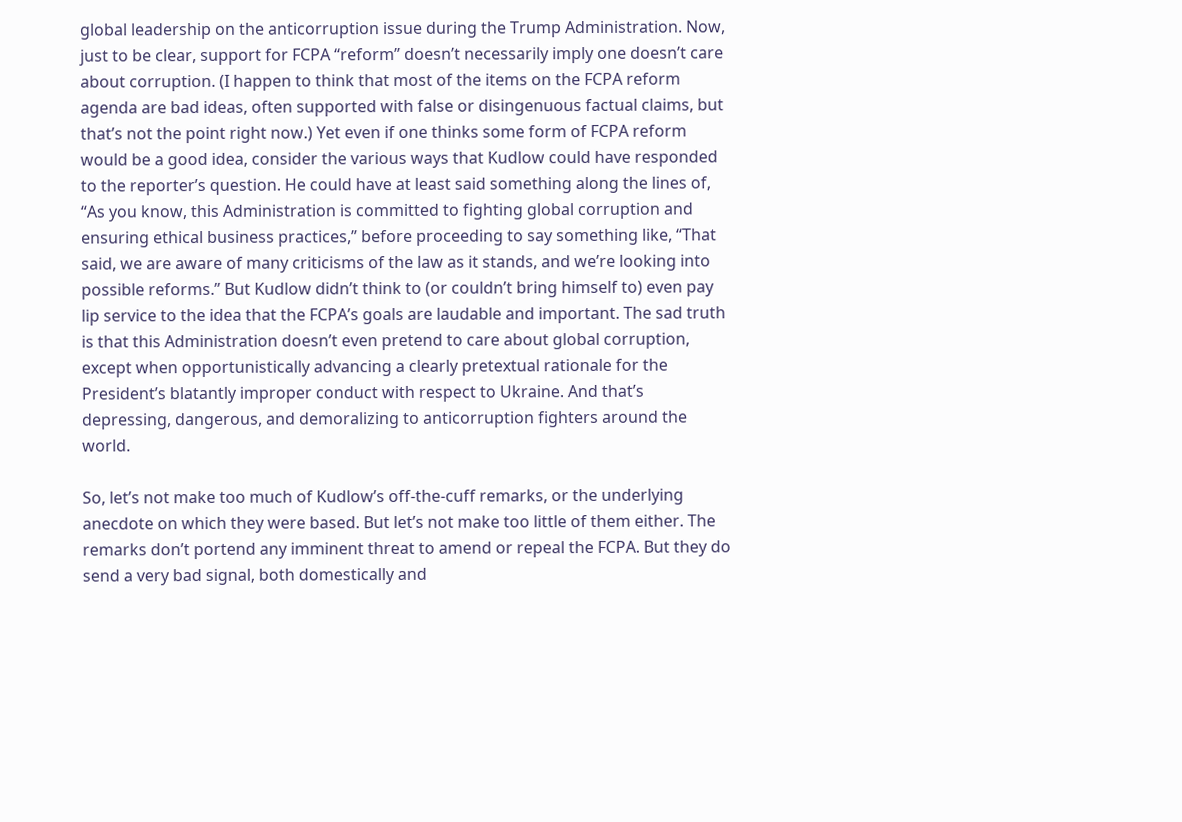global leadership on the anticorruption issue during the Trump Administration. Now, just to be clear, support for FCPA “reform” doesn’t necessarily imply one doesn’t care about corruption. (I happen to think that most of the items on the FCPA reform agenda are bad ideas, often supported with false or disingenuous factual claims, but that’s not the point right now.) Yet even if one thinks some form of FCPA reform would be a good idea, consider the various ways that Kudlow could have responded to the reporter’s question. He could have at least said something along the lines of, “As you know, this Administration is committed to fighting global corruption and ensuring ethical business practices,” before proceeding to say something like, “That said, we are aware of many criticisms of the law as it stands, and we’re looking into possible reforms.” But Kudlow didn’t think to (or couldn’t bring himself to) even pay lip service to the idea that the FCPA’s goals are laudable and important. The sad truth is that this Administration doesn’t even pretend to care about global corruption, except when opportunistically advancing a clearly pretextual rationale for the President’s blatantly improper conduct with respect to Ukraine. And that’s depressing, dangerous, and demoralizing to anticorruption fighters around the world.

So, let’s not make too much of Kudlow’s off-the-cuff remarks, or the underlying anecdote on which they were based. But let’s not make too little of them either. The remarks don’t portend any imminent threat to amend or repeal the FCPA. But they do send a very bad signal, both domestically and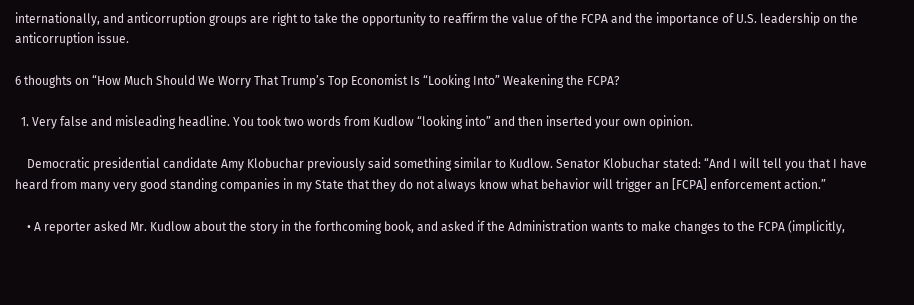internationally, and anticorruption groups are right to take the opportunity to reaffirm the value of the FCPA and the importance of U.S. leadership on the anticorruption issue.

6 thoughts on “How Much Should We Worry That Trump’s Top Economist Is “Looking Into” Weakening the FCPA?

  1. Very false and misleading headline. You took two words from Kudlow “looking into” and then inserted your own opinion.

    Democratic presidential candidate Amy Klobuchar previously said something similar to Kudlow. Senator Klobuchar stated: “And I will tell you that I have heard from many very good standing companies in my State that they do not always know what behavior will trigger an [FCPA] enforcement action.”

    • A reporter asked Mr. Kudlow about the story in the forthcoming book, and asked if the Administration wants to make changes to the FCPA (implicitly,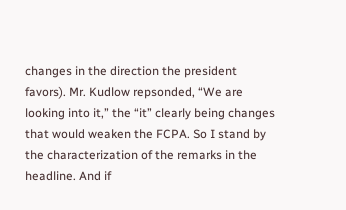changes in the direction the president favors). Mr. Kudlow repsonded, “We are looking into it,” the “it” clearly being changes that would weaken the FCPA. So I stand by the characterization of the remarks in the headline. And if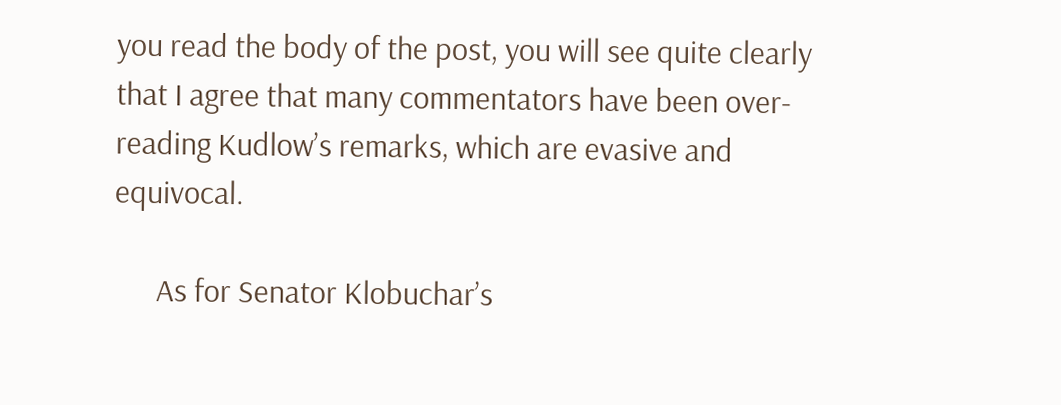you read the body of the post, you will see quite clearly that I agree that many commentators have been over-reading Kudlow’s remarks, which are evasive and equivocal.

      As for Senator Klobuchar’s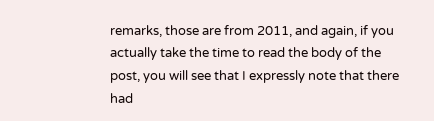remarks, those are from 2011, and again, if you actually take the time to read the body of the post, you will see that I expressly note that there had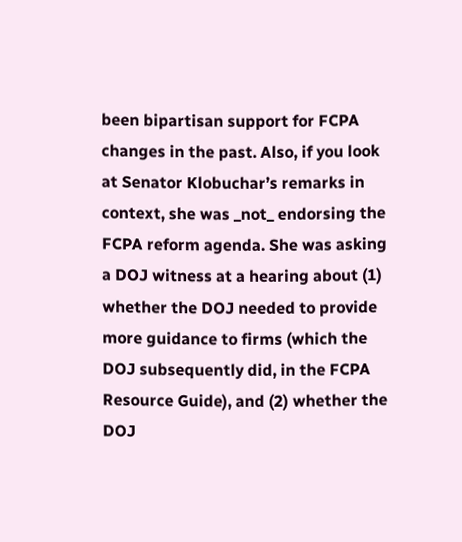been bipartisan support for FCPA changes in the past. Also, if you look at Senator Klobuchar’s remarks in context, she was _not_ endorsing the FCPA reform agenda. She was asking a DOJ witness at a hearing about (1) whether the DOJ needed to provide more guidance to firms (which the DOJ subsequently did, in the FCPA Resource Guide), and (2) whether the DOJ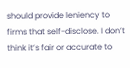should provide leniency to firms that self-disclose. I don’t think it’s fair or accurate to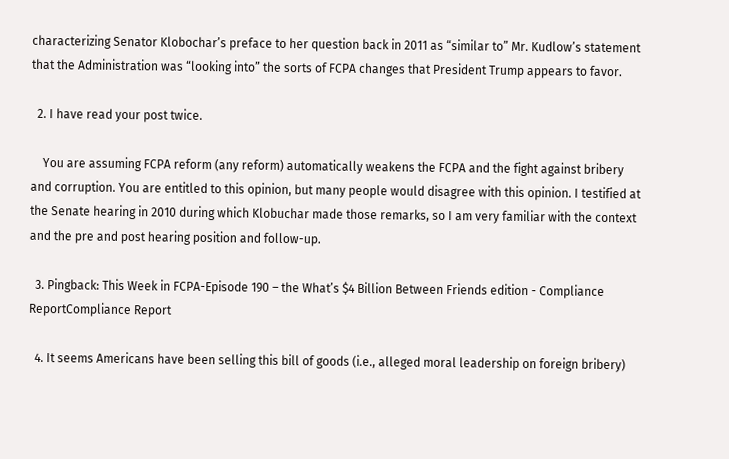characterizing Senator Klobochar’s preface to her question back in 2011 as “similar to” Mr. Kudlow’s statement that the Administration was “looking into” the sorts of FCPA changes that President Trump appears to favor.

  2. I have read your post twice.

    You are assuming FCPA reform (any reform) automatically weakens the FCPA and the fight against bribery and corruption. You are entitled to this opinion, but many people would disagree with this opinion. I testified at the Senate hearing in 2010 during which Klobuchar made those remarks, so I am very familiar with the context and the pre and post hearing position and follow-up.

  3. Pingback: This Week in FCPA-Episode 190 – the What’s $4 Billion Between Friends edition - Compliance ReportCompliance Report

  4. It seems Americans have been selling this bill of goods (i.e., alleged moral leadership on foreign bribery)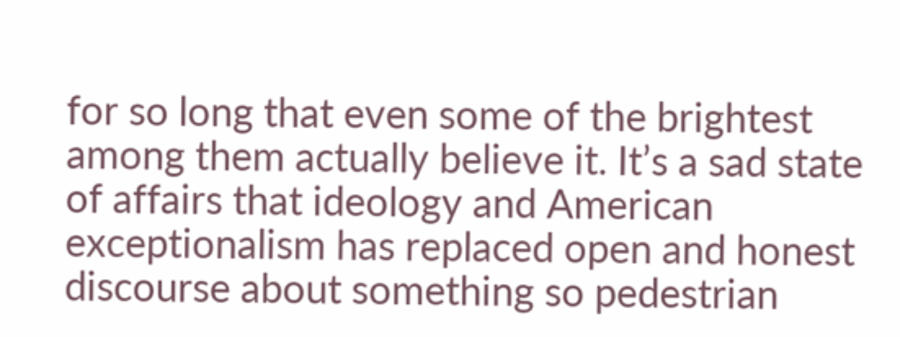for so long that even some of the brightest among them actually believe it. It’s a sad state of affairs that ideology and American exceptionalism has replaced open and honest discourse about something so pedestrian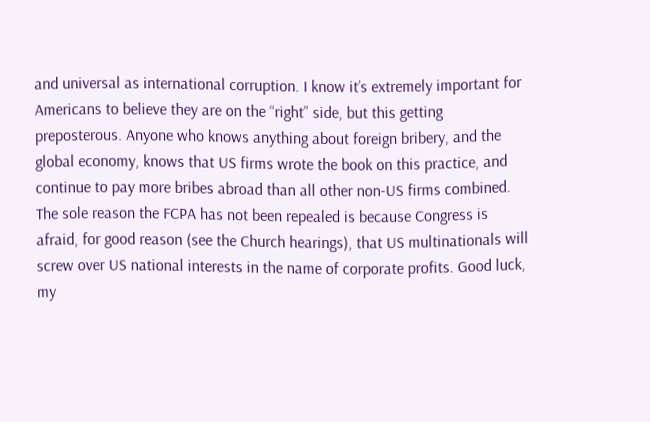and universal as international corruption. I know it’s extremely important for Americans to believe they are on the “right” side, but this getting preposterous. Anyone who knows anything about foreign bribery, and the global economy, knows that US firms wrote the book on this practice, and continue to pay more bribes abroad than all other non-US firms combined. The sole reason the FCPA has not been repealed is because Congress is afraid, for good reason (see the Church hearings), that US multinationals will screw over US national interests in the name of corporate profits. Good luck, my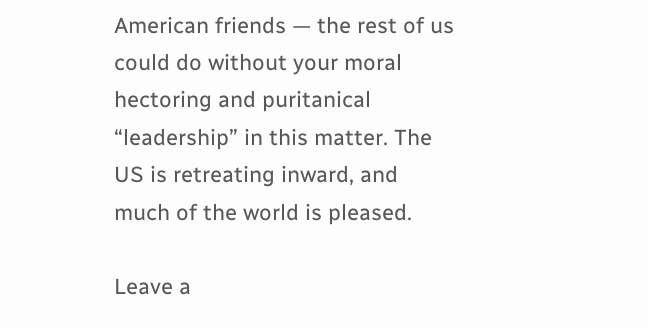American friends — the rest of us could do without your moral hectoring and puritanical “leadership” in this matter. The US is retreating inward, and much of the world is pleased.

Leave a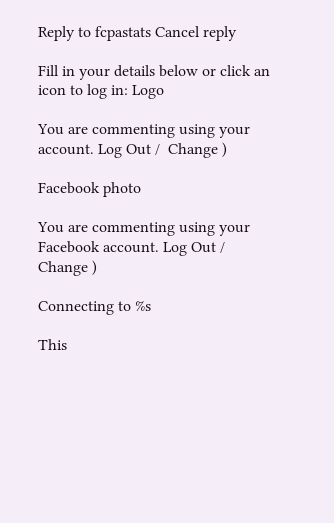Reply to fcpastats Cancel reply

Fill in your details below or click an icon to log in: Logo

You are commenting using your account. Log Out /  Change )

Facebook photo

You are commenting using your Facebook account. Log Out /  Change )

Connecting to %s

This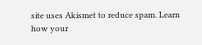site uses Akismet to reduce spam. Learn how your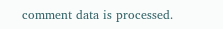comment data is processed.